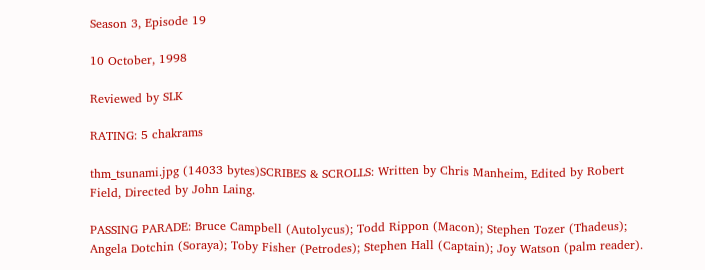Season 3, Episode 19

10 October, 1998

Reviewed by SLK

RATING: 5 chakrams

thm_tsunami.jpg (14033 bytes)SCRIBES & SCROLLS: Written by Chris Manheim, Edited by Robert Field, Directed by John Laing.

PASSING PARADE: Bruce Campbell (Autolycus); Todd Rippon (Macon); Stephen Tozer (Thadeus); Angela Dotchin (Soraya); Toby Fisher (Petrodes); Stephen Hall (Captain); Joy Watson (palm reader).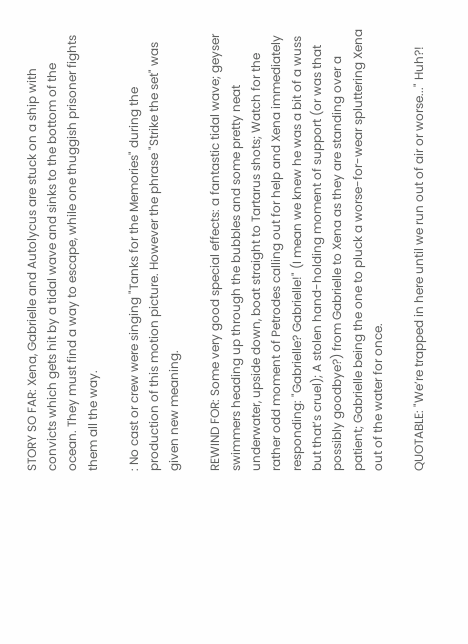STORY SO FAR: Xena, Gabrielle and Autolycus are stuck on a ship with convicts which gets hit by a tidal wave and sinks to the bottom of the ocean. They must find a way to escape, while one thuggish prisoner fights them all the way.

: No cast or crew were singing "Tanks for the Memories" during the production of this motion picture. However the phrase "Strike the set" was given new meaning.

REWIND FOR: Some very good special effects: a fantastic tidal wave; geyser swimmers heading up through the bubbles and some pretty neat underwater, upside down, boat straight to Tartarus shots; Watch for the rather odd moment of Petrodes calling out for help and Xena immediately responding: "Gabrielle? Gabrielle!" (I mean we knew he was a bit of a wuss but that’s cruel); A stolen hand-holding moment of support (or was that possibly goodbye?) from Gabrielle to Xena as they are standing over a patient; Gabrielle being the one to pluck a worse-for-wear spluttering Xena out of the water for once.

QUOTABLE: "We’re trapped in here until we run out of air or worse..." Huh?!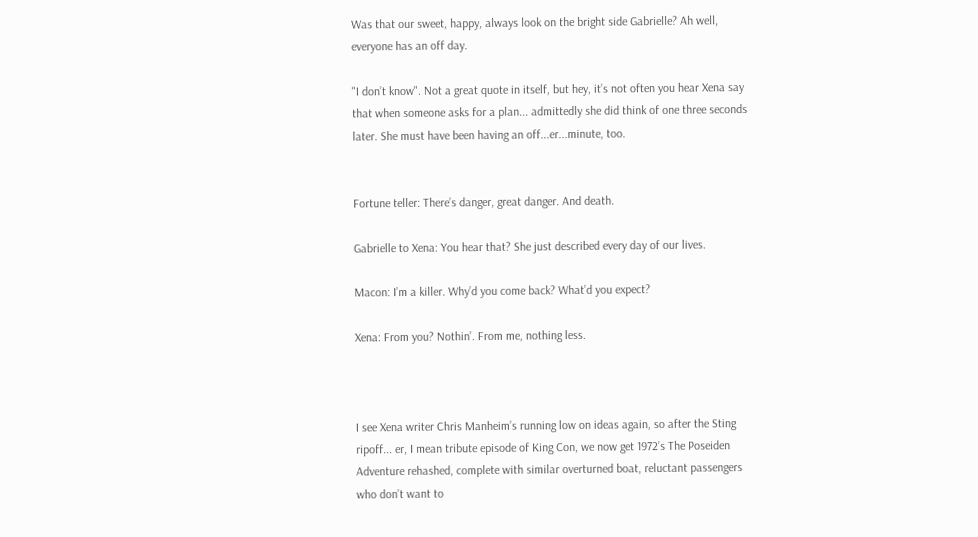Was that our sweet, happy, always look on the bright side Gabrielle? Ah well, everyone has an off day.

"I don’t know". Not a great quote in itself, but hey, it’s not often you hear Xena say that when someone asks for a plan... admittedly she did think of one three seconds later. She must have been having an off...er...minute, too.


Fortune teller: There’s danger, great danger. And death.

Gabrielle to Xena: You hear that? She just described every day of our lives.

Macon: I’m a killer. Why’d you come back? What’d you expect?

Xena: From you? Nothin’. From me, nothing less.



I see Xena writer Chris Manheim’s running low on ideas again, so after the Sting ripoff... er, I mean tribute episode of King Con, we now get 1972’s The Poseiden Adventure rehashed, complete with similar overturned boat, reluctant passengers who don’t want to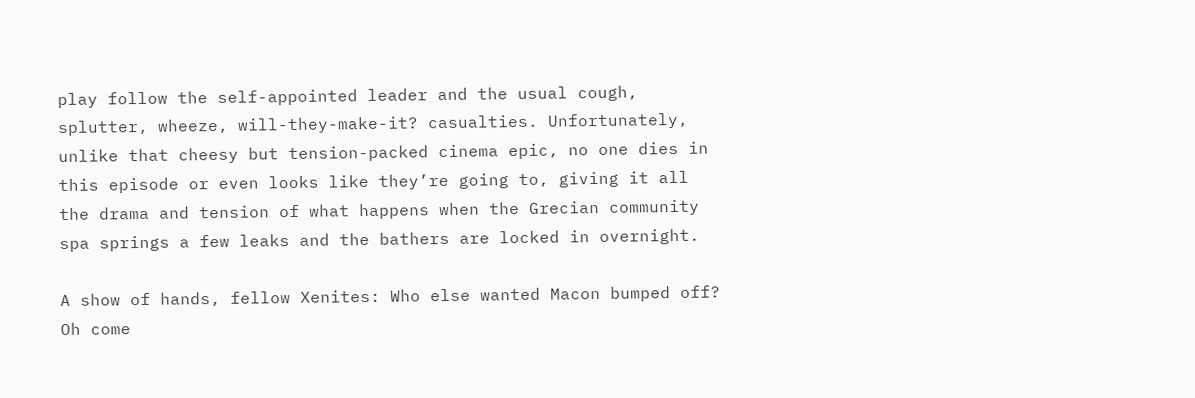play follow the self-appointed leader and the usual cough, splutter, wheeze, will-they-make-it? casualties. Unfortunately, unlike that cheesy but tension-packed cinema epic, no one dies in this episode or even looks like they’re going to, giving it all the drama and tension of what happens when the Grecian community spa springs a few leaks and the bathers are locked in overnight.

A show of hands, fellow Xenites: Who else wanted Macon bumped off? Oh come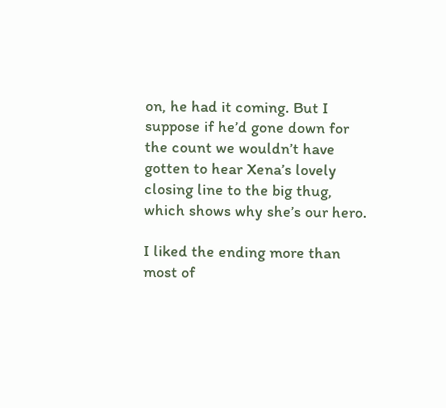on, he had it coming. But I suppose if he’d gone down for the count we wouldn’t have gotten to hear Xena’s lovely closing line to the big thug, which shows why she’s our hero.

I liked the ending more than most of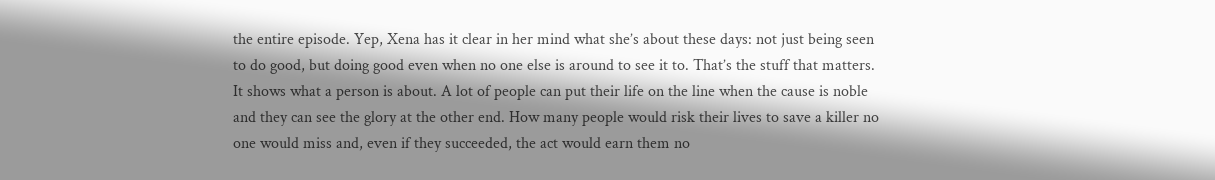the entire episode. Yep, Xena has it clear in her mind what she’s about these days: not just being seen to do good, but doing good even when no one else is around to see it to. That’s the stuff that matters. It shows what a person is about. A lot of people can put their life on the line when the cause is noble and they can see the glory at the other end. How many people would risk their lives to save a killer no one would miss and, even if they succeeded, the act would earn them no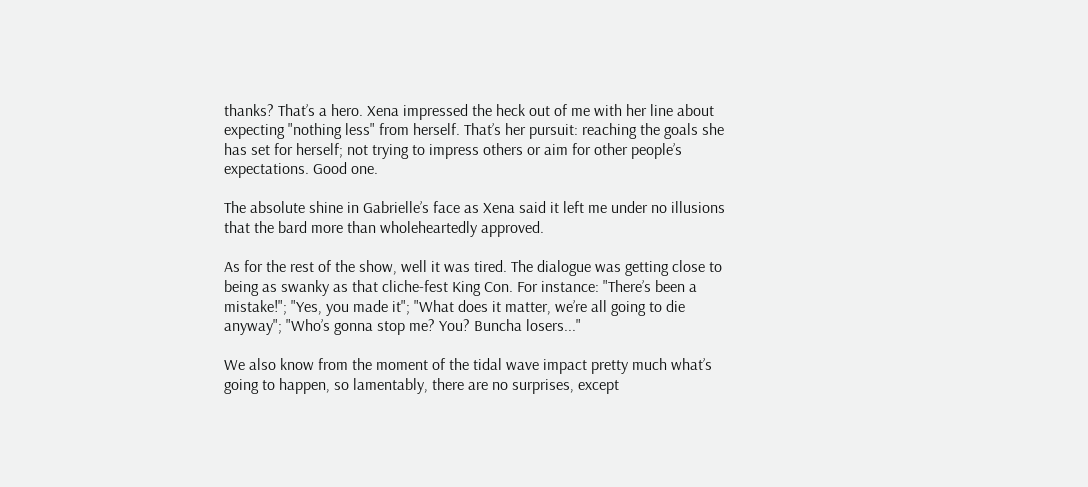thanks? That’s a hero. Xena impressed the heck out of me with her line about expecting "nothing less" from herself. That’s her pursuit: reaching the goals she has set for herself; not trying to impress others or aim for other people’s expectations. Good one.

The absolute shine in Gabrielle’s face as Xena said it left me under no illusions that the bard more than wholeheartedly approved.

As for the rest of the show, well it was tired. The dialogue was getting close to being as swanky as that cliche-fest King Con. For instance: "There’s been a mistake!"; "Yes, you made it"; "What does it matter, we’re all going to die anyway"; "Who’s gonna stop me? You? Buncha losers..."

We also know from the moment of the tidal wave impact pretty much what’s going to happen, so lamentably, there are no surprises, except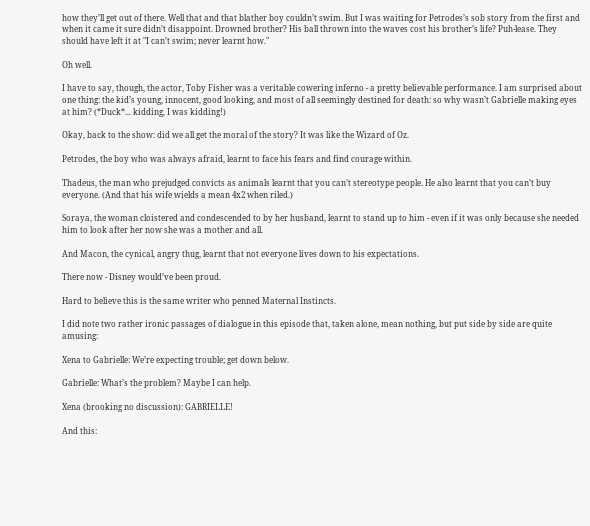how they’ll get out of there. Well that and that blather boy couldn’t swim. But I was waiting for Petrodes’s sob story from the first and when it came it sure didn’t disappoint. Drowned brother? His ball thrown into the waves cost his brother’s life? Puh-lease. They should have left it at "I can’t swim; never learnt how."

Oh well.

I have to say, though, the actor, Toby Fisher was a veritable cowering inferno - a pretty believable performance. I am surprised about one thing: the kid’s young, innocent, good looking, and most of all seemingly destined for death: so why wasn’t Gabrielle making eyes at him? (*Duck*... kidding, I was kidding!)

Okay, back to the show: did we all get the moral of the story? It was like the Wizard of Oz.

Petrodes, the boy who was always afraid, learnt to face his fears and find courage within.

Thadeus, the man who prejudged convicts as animals learnt that you can’t stereotype people. He also learnt that you can’t buy everyone. (And that his wife wields a mean 4x2 when riled.)

Soraya, the woman cloistered and condescended to by her husband, learnt to stand up to him - even if it was only because she needed him to look after her now she was a mother and all.

And Macon, the cynical, angry thug, learnt that not everyone lives down to his expectations.

There now - Disney would’ve been proud.

Hard to believe this is the same writer who penned Maternal Instincts.

I did note two rather ironic passages of dialogue in this episode that, taken alone, mean nothing, but put side by side are quite amusing:

Xena to Gabrielle: We’re expecting trouble; get down below.

Gabrielle: What’s the problem? Maybe I can help.

Xena (brooking no discussion): GABRIELLE!

And this: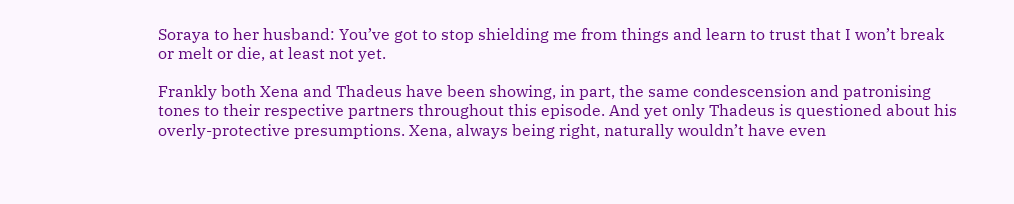Soraya to her husband: You’ve got to stop shielding me from things and learn to trust that I won’t break or melt or die, at least not yet.

Frankly both Xena and Thadeus have been showing, in part, the same condescension and patronising tones to their respective partners throughout this episode. And yet only Thadeus is questioned about his overly-protective presumptions. Xena, always being right, naturally wouldn’t have even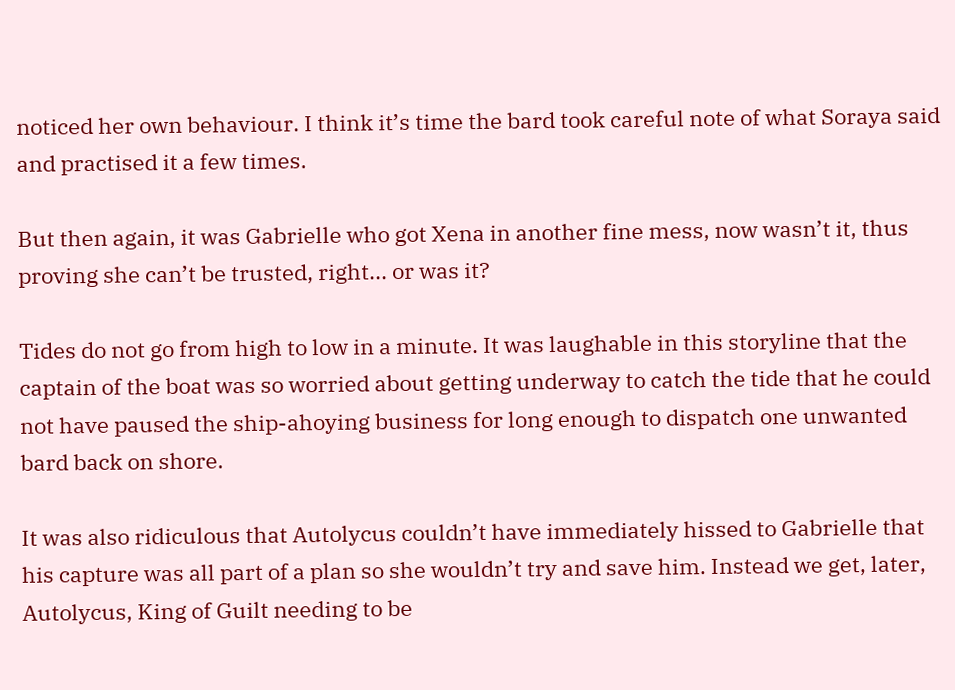noticed her own behaviour. I think it’s time the bard took careful note of what Soraya said and practised it a few times.

But then again, it was Gabrielle who got Xena in another fine mess, now wasn’t it, thus proving she can’t be trusted, right... or was it?

Tides do not go from high to low in a minute. It was laughable in this storyline that the captain of the boat was so worried about getting underway to catch the tide that he could not have paused the ship-ahoying business for long enough to dispatch one unwanted bard back on shore.

It was also ridiculous that Autolycus couldn’t have immediately hissed to Gabrielle that his capture was all part of a plan so she wouldn’t try and save him. Instead we get, later, Autolycus, King of Guilt needing to be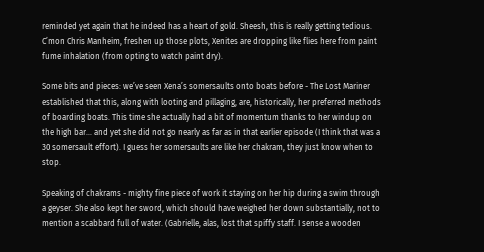reminded yet again that he indeed has a heart of gold. Sheesh, this is really getting tedious. C’mon Chris Manheim, freshen up those plots, Xenites are dropping like flies here from paint fume inhalation (from opting to watch paint dry).

Some bits and pieces: we’ve seen Xena’s somersaults onto boats before - The Lost Mariner established that this, along with looting and pillaging, are, historically, her preferred methods of boarding boats. This time she actually had a bit of momentum thanks to her windup on the high bar... and yet she did not go nearly as far as in that earlier episode (I think that was a 30 somersault effort). I guess her somersaults are like her chakram, they just know when to stop.

Speaking of chakrams - mighty fine piece of work it staying on her hip during a swim through a geyser. She also kept her sword, which should have weighed her down substantially, not to mention a scabbard full of water. (Gabrielle, alas, lost that spiffy staff. I sense a wooden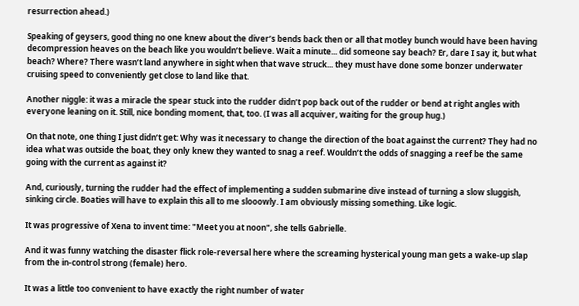resurrection ahead.)

Speaking of geysers, good thing no one knew about the diver’s bends back then or all that motley bunch would have been having decompression heaves on the beach like you wouldn’t believe. Wait a minute... did someone say beach? Er, dare I say it, but what beach? Where? There wasn’t land anywhere in sight when that wave struck... they must have done some bonzer underwater cruising speed to conveniently get close to land like that.

Another niggle: it was a miracle the spear stuck into the rudder didn’t pop back out of the rudder or bend at right angles with everyone leaning on it. Still, nice bonding moment, that, too. (I was all acquiver, waiting for the group hug.)

On that note, one thing I just didn’t get: Why was it necessary to change the direction of the boat against the current? They had no idea what was outside the boat, they only knew they wanted to snag a reef. Wouldn’t the odds of snagging a reef be the same going with the current as against it?

And, curiously, turning the rudder had the effect of implementing a sudden submarine dive instead of turning a slow sluggish, sinking circle. Boaties will have to explain this all to me slooowly. I am obviously missing something. Like logic.

It was progressive of Xena to invent time: "Meet you at noon", she tells Gabrielle.

And it was funny watching the disaster flick role-reversal here where the screaming hysterical young man gets a wake-up slap from the in-control strong (female) hero.

It was a little too convenient to have exactly the right number of water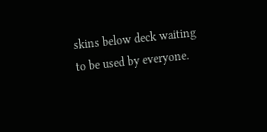skins below deck waiting to be used by everyone.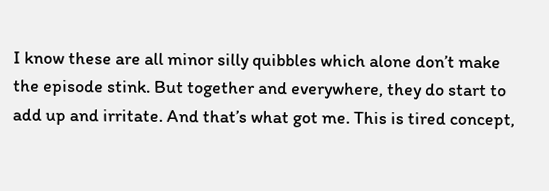I know these are all minor silly quibbles which alone don’t make the episode stink. But together and everywhere, they do start to add up and irritate. And that’s what got me. This is tired concept,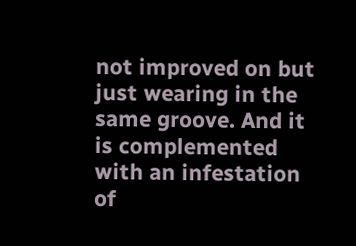not improved on but just wearing in the same groove. And it is complemented with an infestation of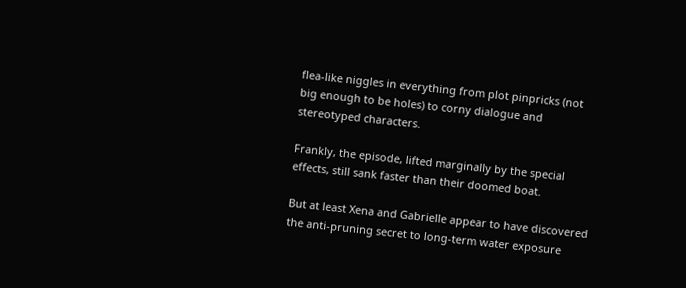flea-like niggles in everything from plot pinpricks (not big enough to be holes) to corny dialogue and stereotyped characters.

Frankly, the episode, lifted marginally by the special effects, still sank faster than their doomed boat.

But at least Xena and Gabrielle appear to have discovered the anti-pruning secret to long-term water exposure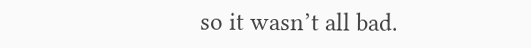so it wasn’t all bad.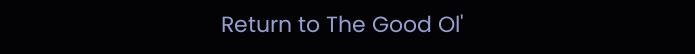Return to The Good Ol'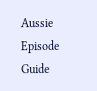Aussie Episode Guide